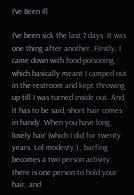I've Been Ill

I've been sick the last 7 days. It was one thing after another. Firstly, I came down with food-poisoning, which basically meant I camped out in the restroom and kept throwing up till I was turned inside out. And, it has to be said, short hair comes in handy. When you have long, lovely hair (which I did for twenty years. Lol modesty.) , barfing becomes a two person activity; there is one person to hold your hair, and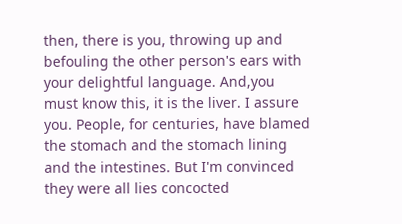then, there is you, throwing up and befouling the other person's ears with your delightful language. And,you must know this, it is the liver. I assure you. People, for centuries, have blamed the stomach and the stomach lining and the intestines. But I'm convinced they were all lies concocted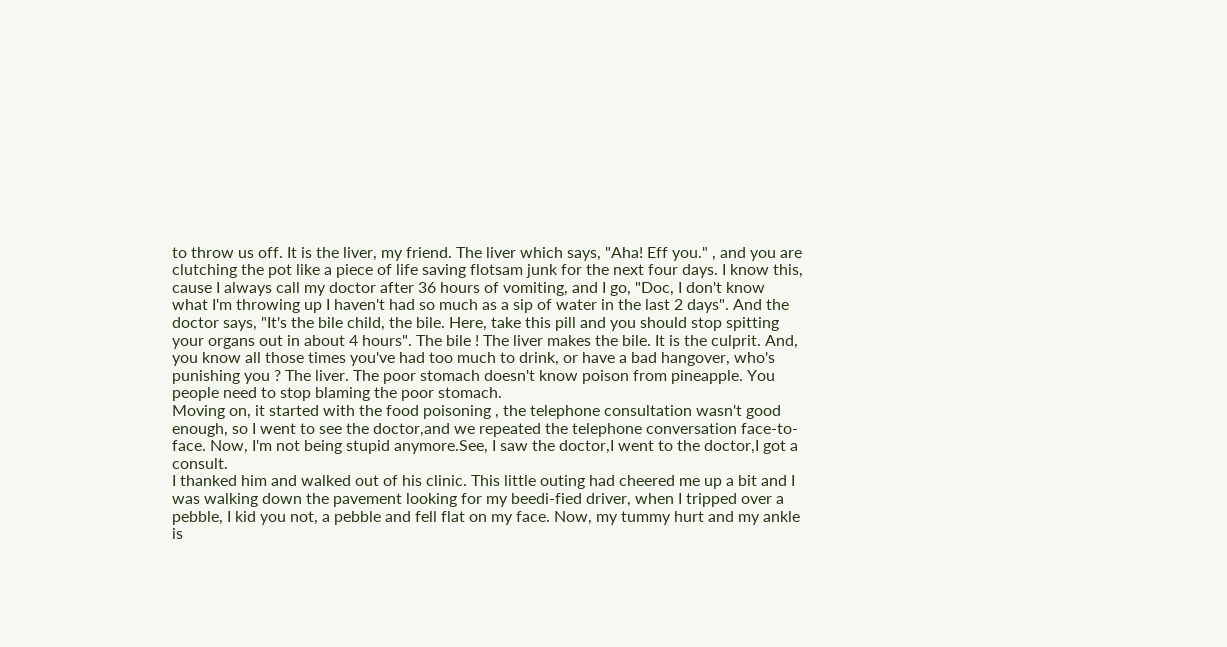to throw us off. It is the liver, my friend. The liver which says, "Aha! Eff you." , and you are clutching the pot like a piece of life saving flotsam junk for the next four days. I know this, cause I always call my doctor after 36 hours of vomiting, and I go, "Doc, I don't know what I'm throwing up I haven't had so much as a sip of water in the last 2 days". And the doctor says, "It's the bile child, the bile. Here, take this pill and you should stop spitting your organs out in about 4 hours". The bile ! The liver makes the bile. It is the culprit. And, you know all those times you've had too much to drink, or have a bad hangover, who's punishing you ? The liver. The poor stomach doesn't know poison from pineapple. You people need to stop blaming the poor stomach.
Moving on, it started with the food poisoning , the telephone consultation wasn't good enough, so I went to see the doctor,and we repeated the telephone conversation face-to-face. Now, I'm not being stupid anymore.See, I saw the doctor,I went to the doctor,I got a consult.
I thanked him and walked out of his clinic. This little outing had cheered me up a bit and I was walking down the pavement looking for my beedi-fied driver, when I tripped over a pebble, I kid you not, a pebble and fell flat on my face. Now, my tummy hurt and my ankle is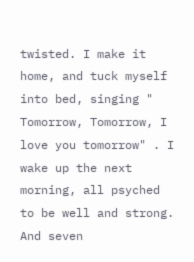twisted. I make it home, and tuck myself into bed, singing " Tomorrow, Tomorrow, I love you tomorrow" . I wake up the next morning, all psyched to be well and strong. And seven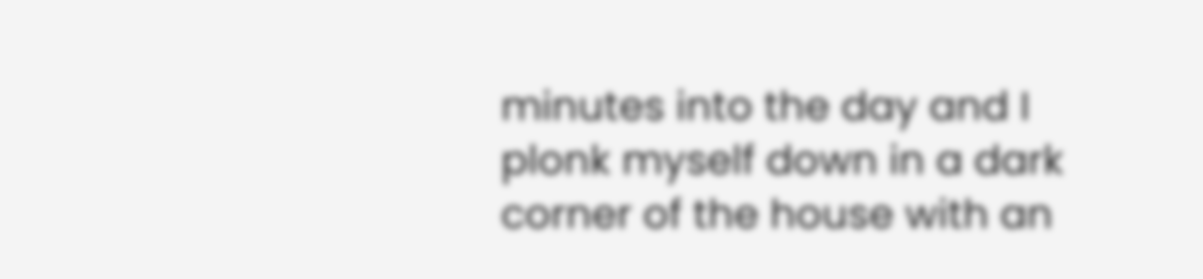minutes into the day and I plonk myself down in a dark corner of the house with an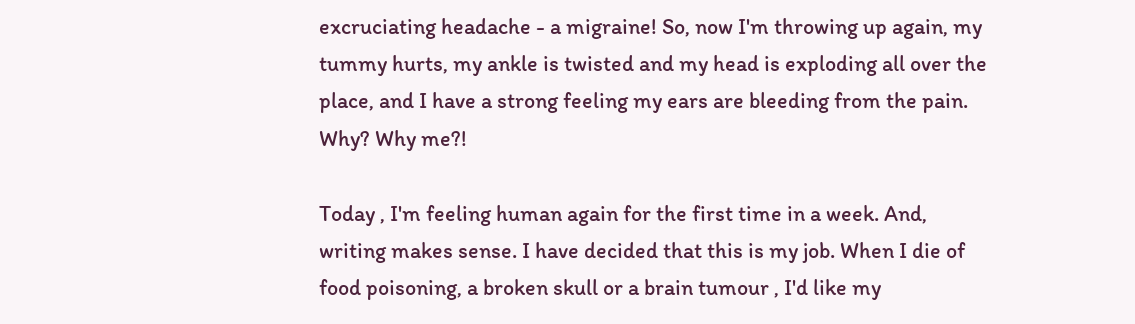excruciating headache - a migraine! So, now I'm throwing up again, my tummy hurts, my ankle is twisted and my head is exploding all over the place, and I have a strong feeling my ears are bleeding from the pain. Why? Why me?!

Today , I'm feeling human again for the first time in a week. And, writing makes sense. I have decided that this is my job. When I die of food poisoning, a broken skull or a brain tumour , I'd like my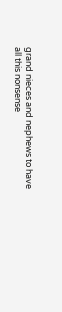grand nieces and nephews to have all this nonsense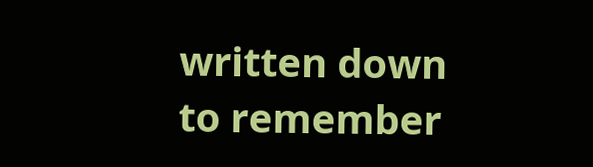written down to remember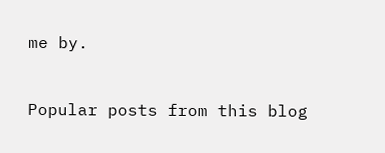me by.


Popular posts from this blog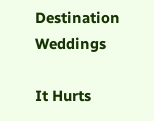Destination Weddings

It Hurts